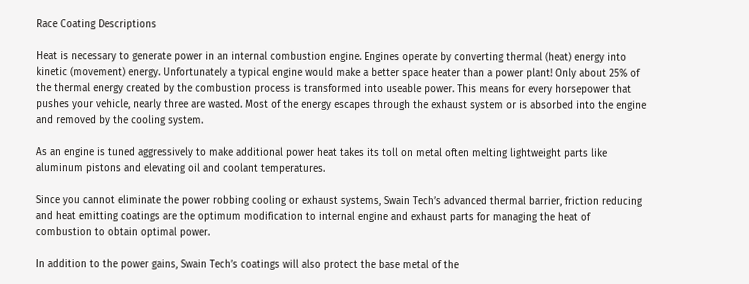Race Coating Descriptions

Heat is necessary to generate power in an internal combustion engine. Engines operate by converting thermal (heat) energy into kinetic (movement) energy. Unfortunately a typical engine would make a better space heater than a power plant! Only about 25% of the thermal energy created by the combustion process is transformed into useable power. This means for every horsepower that pushes your vehicle, nearly three are wasted. Most of the energy escapes through the exhaust system or is absorbed into the engine and removed by the cooling system.

As an engine is tuned aggressively to make additional power heat takes its toll on metal often melting lightweight parts like aluminum pistons and elevating oil and coolant temperatures.

Since you cannot eliminate the power robbing cooling or exhaust systems, Swain Tech’s advanced thermal barrier, friction reducing and heat emitting coatings are the optimum modification to internal engine and exhaust parts for managing the heat of combustion to obtain optimal power.

In addition to the power gains, Swain Tech’s coatings will also protect the base metal of the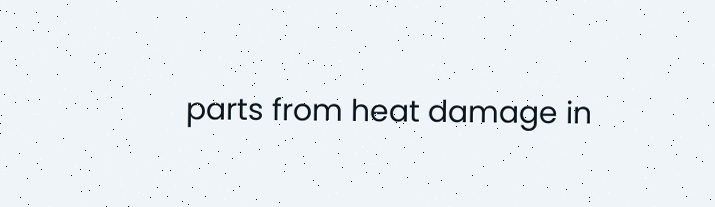parts from heat damage in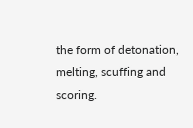the form of detonation, melting, scuffing and scoring.